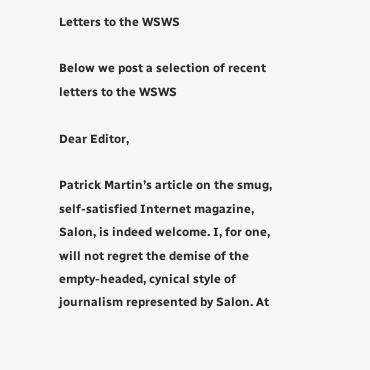Letters to the WSWS

Below we post a selection of recent letters to the WSWS

Dear Editor,

Patrick Martin’s article on the smug, self-satisfied Internet magazine, Salon, is indeed welcome. I, for one, will not regret the demise of the empty-headed, cynical style of journalism represented by Salon. At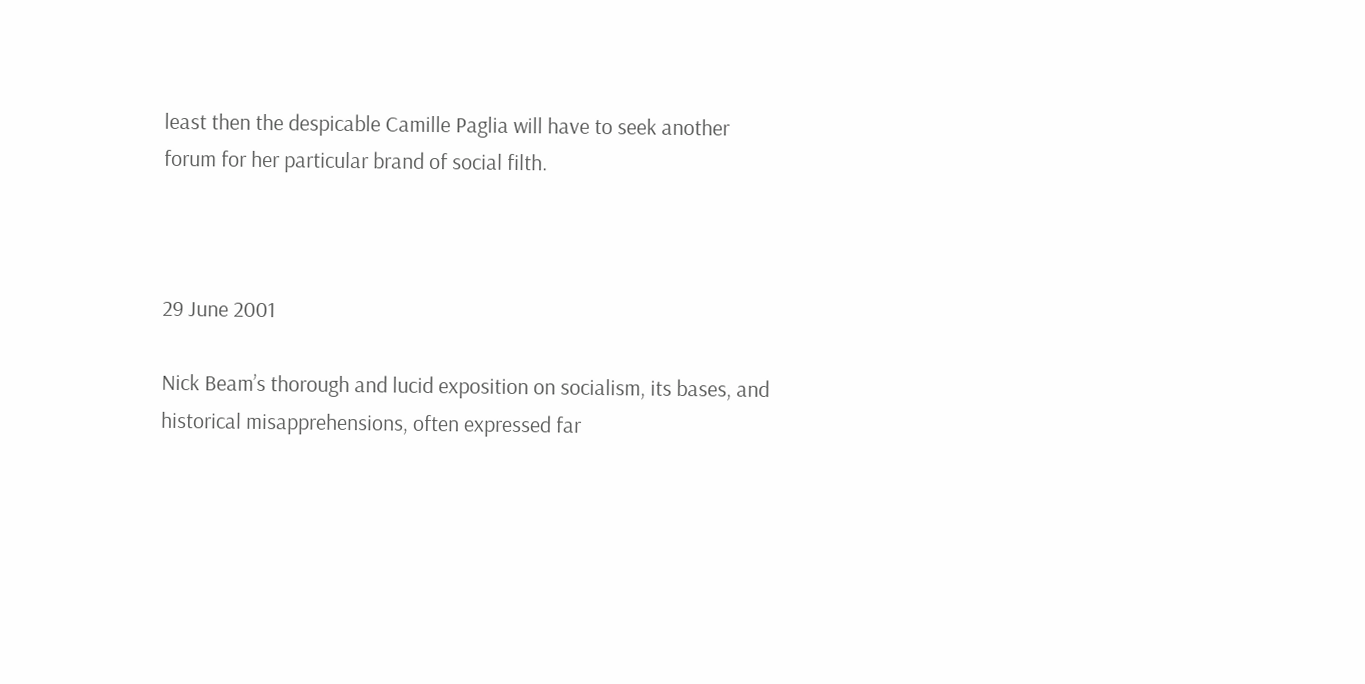least then the despicable Camille Paglia will have to seek another forum for her particular brand of social filth.



29 June 2001

Nick Beam’s thorough and lucid exposition on socialism, its bases, and historical misapprehensions, often expressed far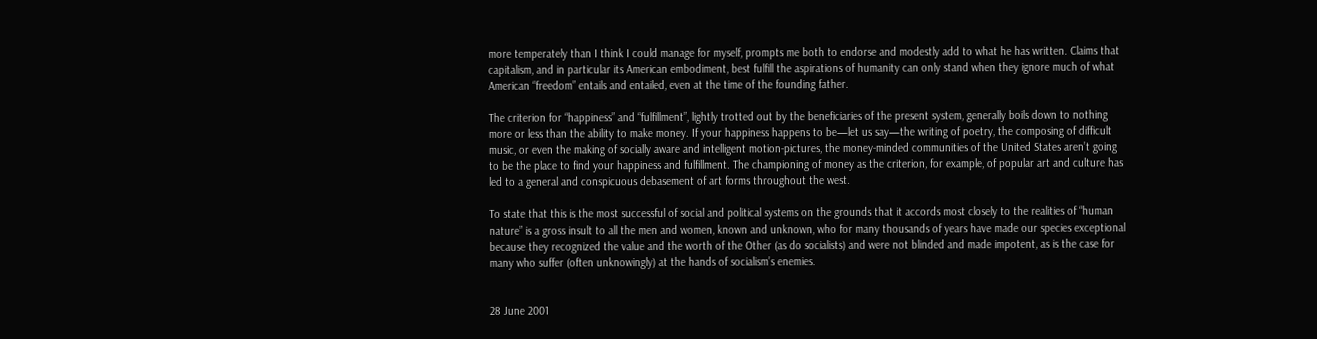more temperately than I think I could manage for myself, prompts me both to endorse and modestly add to what he has written. Claims that capitalism, and in particular its American embodiment, best fulfill the aspirations of humanity can only stand when they ignore much of what American “freedom” entails and entailed, even at the time of the founding father.

The criterion for “happiness” and “fulfillment”, lightly trotted out by the beneficiaries of the present system, generally boils down to nothing more or less than the ability to make money. If your happiness happens to be—let us say—the writing of poetry, the composing of difficult music, or even the making of socially aware and intelligent motion-pictures, the money-minded communities of the United States aren’t going to be the place to find your happiness and fulfillment. The championing of money as the criterion, for example, of popular art and culture has led to a general and conspicuous debasement of art forms throughout the west.

To state that this is the most successful of social and political systems on the grounds that it accords most closely to the realities of “human nature” is a gross insult to all the men and women, known and unknown, who for many thousands of years have made our species exceptional because they recognized the value and the worth of the Other (as do socialists) and were not blinded and made impotent, as is the case for many who suffer (often unknowingly) at the hands of socialism’s enemies.


28 June 2001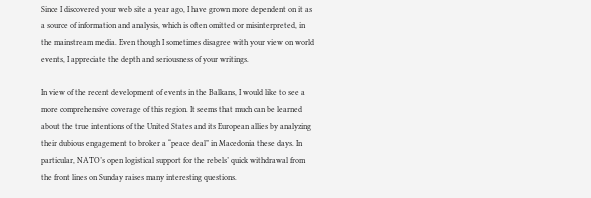Since I discovered your web site a year ago, I have grown more dependent on it as a source of information and analysis, which is often omitted or misinterpreted, in the mainstream media. Even though I sometimes disagree with your view on world events, I appreciate the depth and seriousness of your writings.

In view of the recent development of events in the Balkans, I would like to see a more comprehensive coverage of this region. It seems that much can be learned about the true intentions of the United States and its European allies by analyzing their dubious engagement to broker a “peace deal” in Macedonia these days. In particular, NATO’s open logistical support for the rebels’ quick withdrawal from the front lines on Sunday raises many interesting questions.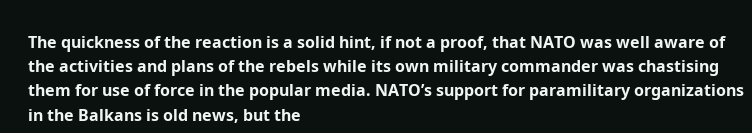The quickness of the reaction is a solid hint, if not a proof, that NATO was well aware of the activities and plans of the rebels while its own military commander was chastising them for use of force in the popular media. NATO’s support for paramilitary organizations in the Balkans is old news, but the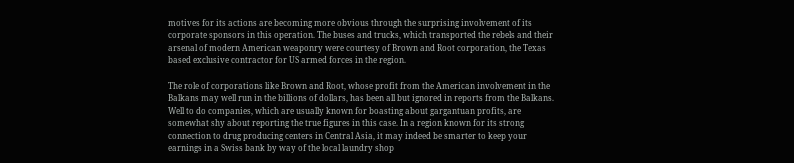motives for its actions are becoming more obvious through the surprising involvement of its corporate sponsors in this operation. The buses and trucks, which transported the rebels and their arsenal of modern American weaponry were courtesy of Brown and Root corporation, the Texas based exclusive contractor for US armed forces in the region.

The role of corporations like Brown and Root, whose profit from the American involvement in the Balkans may well run in the billions of dollars, has been all but ignored in reports from the Balkans. Well to do companies, which are usually known for boasting about gargantuan profits, are somewhat shy about reporting the true figures in this case. In a region known for its strong connection to drug producing centers in Central Asia, it may indeed be smarter to keep your earnings in a Swiss bank by way of the local laundry shop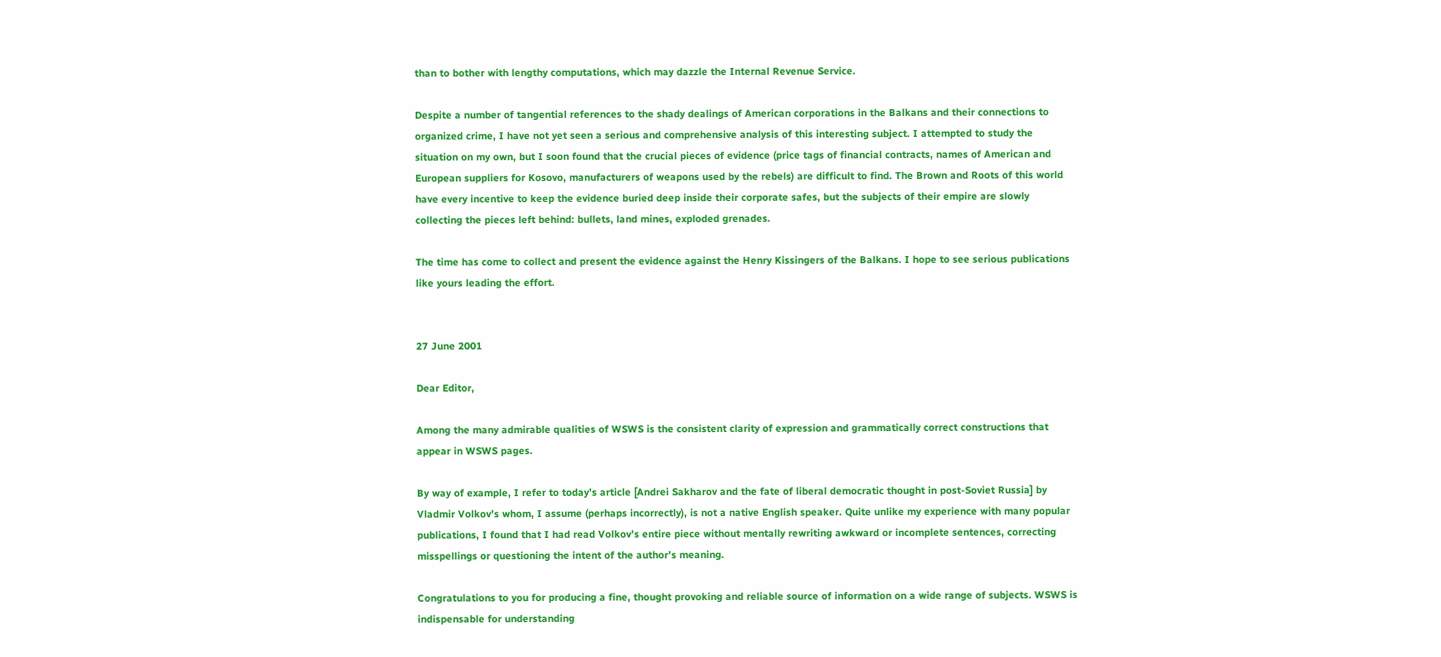than to bother with lengthy computations, which may dazzle the Internal Revenue Service.

Despite a number of tangential references to the shady dealings of American corporations in the Balkans and their connections to organized crime, I have not yet seen a serious and comprehensive analysis of this interesting subject. I attempted to study the situation on my own, but I soon found that the crucial pieces of evidence (price tags of financial contracts, names of American and European suppliers for Kosovo, manufacturers of weapons used by the rebels) are difficult to find. The Brown and Roots of this world have every incentive to keep the evidence buried deep inside their corporate safes, but the subjects of their empire are slowly collecting the pieces left behind: bullets, land mines, exploded grenades.

The time has come to collect and present the evidence against the Henry Kissingers of the Balkans. I hope to see serious publications like yours leading the effort.


27 June 2001

Dear Editor,

Among the many admirable qualities of WSWS is the consistent clarity of expression and grammatically correct constructions that appear in WSWS pages.

By way of example, I refer to today’s article [Andrei Sakharov and the fate of liberal democratic thought in post-Soviet Russia] by Vladmir Volkov’s whom, I assume (perhaps incorrectly), is not a native English speaker. Quite unlike my experience with many popular publications, I found that I had read Volkov’s entire piece without mentally rewriting awkward or incomplete sentences, correcting misspellings or questioning the intent of the author’s meaning.

Congratulations to you for producing a fine, thought provoking and reliable source of information on a wide range of subjects. WSWS is indispensable for understanding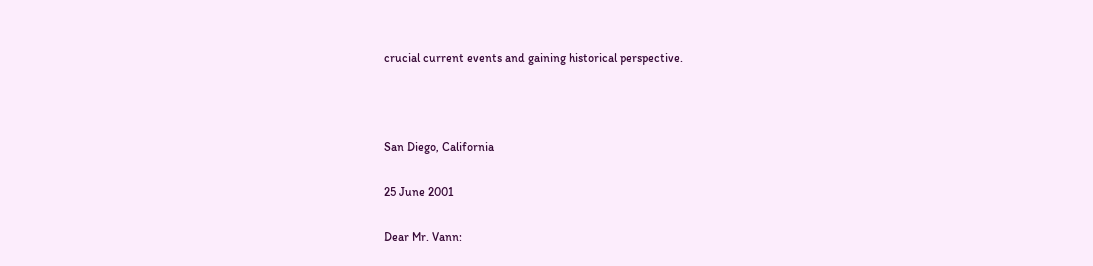crucial current events and gaining historical perspective.



San Diego, California

25 June 2001

Dear Mr. Vann: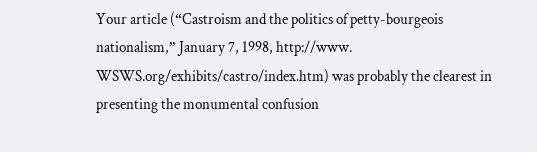Your article (“Castroism and the politics of petty-bourgeois nationalism,” January 7, 1998, http://www. WSWS.org/exhibits/castro/index.htm) was probably the clearest in presenting the monumental confusion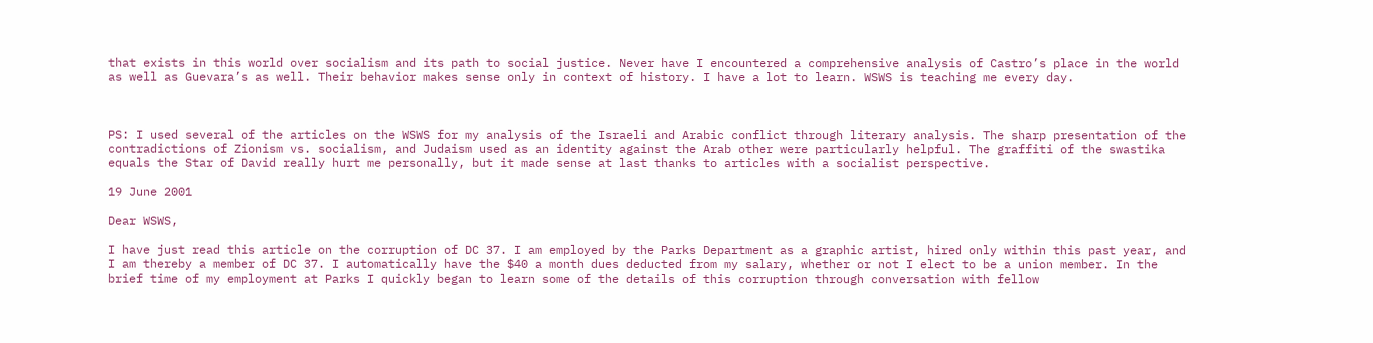that exists in this world over socialism and its path to social justice. Never have I encountered a comprehensive analysis of Castro’s place in the world as well as Guevara’s as well. Their behavior makes sense only in context of history. I have a lot to learn. WSWS is teaching me every day.



PS: I used several of the articles on the WSWS for my analysis of the Israeli and Arabic conflict through literary analysis. The sharp presentation of the contradictions of Zionism vs. socialism, and Judaism used as an identity against the Arab other were particularly helpful. The graffiti of the swastika equals the Star of David really hurt me personally, but it made sense at last thanks to articles with a socialist perspective.

19 June 2001

Dear WSWS,

I have just read this article on the corruption of DC 37. I am employed by the Parks Department as a graphic artist, hired only within this past year, and I am thereby a member of DC 37. I automatically have the $40 a month dues deducted from my salary, whether or not I elect to be a union member. In the brief time of my employment at Parks I quickly began to learn some of the details of this corruption through conversation with fellow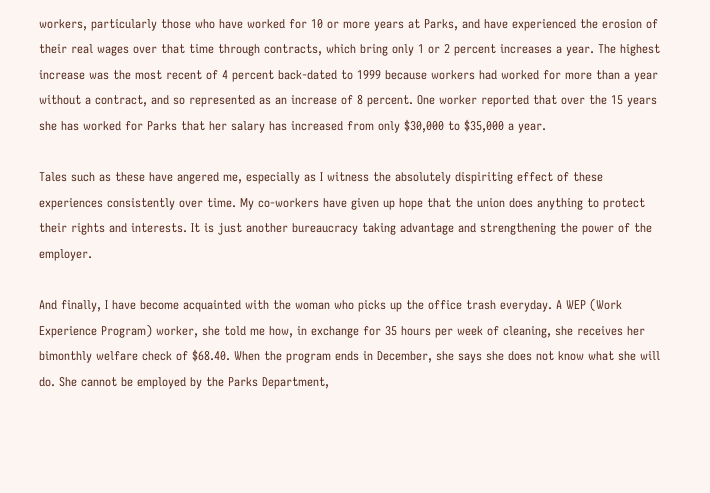workers, particularly those who have worked for 10 or more years at Parks, and have experienced the erosion of their real wages over that time through contracts, which bring only 1 or 2 percent increases a year. The highest increase was the most recent of 4 percent back-dated to 1999 because workers had worked for more than a year without a contract, and so represented as an increase of 8 percent. One worker reported that over the 15 years she has worked for Parks that her salary has increased from only $30,000 to $35,000 a year.

Tales such as these have angered me, especially as I witness the absolutely dispiriting effect of these experiences consistently over time. My co-workers have given up hope that the union does anything to protect their rights and interests. It is just another bureaucracy taking advantage and strengthening the power of the employer.

And finally, I have become acquainted with the woman who picks up the office trash everyday. A WEP (Work Experience Program) worker, she told me how, in exchange for 35 hours per week of cleaning, she receives her bimonthly welfare check of $68.40. When the program ends in December, she says she does not know what she will do. She cannot be employed by the Parks Department,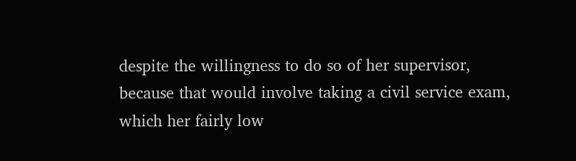despite the willingness to do so of her supervisor, because that would involve taking a civil service exam, which her fairly low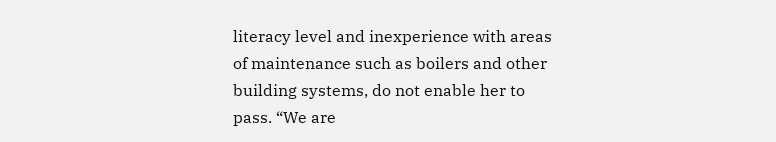literacy level and inexperience with areas of maintenance such as boilers and other building systems, do not enable her to pass. “We are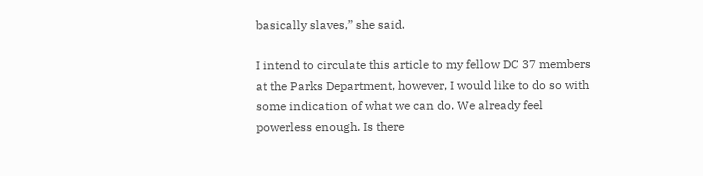basically slaves,” she said.

I intend to circulate this article to my fellow DC 37 members at the Parks Department, however, I would like to do so with some indication of what we can do. We already feel powerless enough. Is there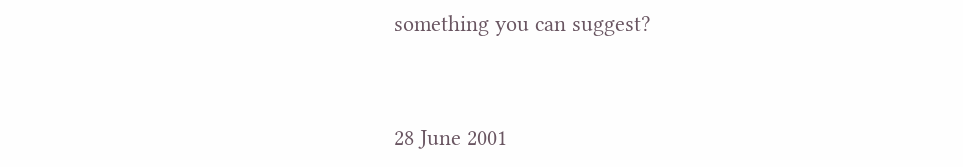something you can suggest?



28 June 2001